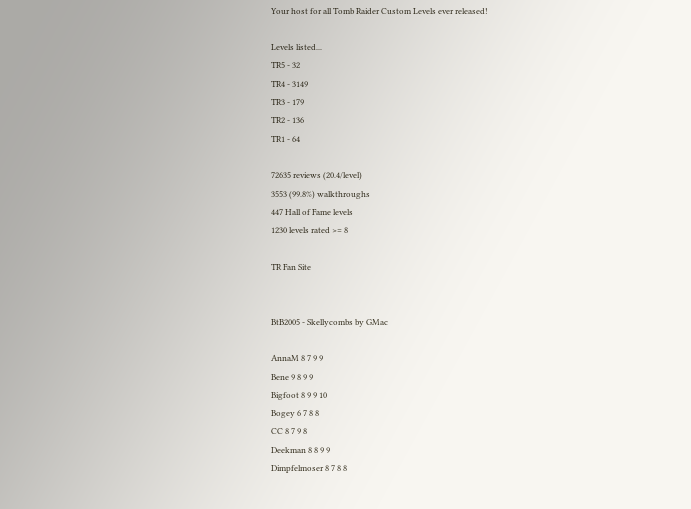Your host for all Tomb Raider Custom Levels ever released!

Levels listed...
TR5 - 32
TR4 - 3149
TR3 - 179
TR2 - 136
TR1 - 64

72635 reviews (20.4/level)
3553 (99.8%) walkthroughs
447 Hall of Fame levels
1230 levels rated >= 8

TR Fan Site


BtB2005 - Skellycombs by GMac

AnnaM 8 7 9 9
Bene 9 8 9 9
Bigfoot 8 9 9 10
Bogey 6 7 8 8
CC 8 7 9 8
Deekman 8 8 9 9
Dimpfelmoser 8 7 8 8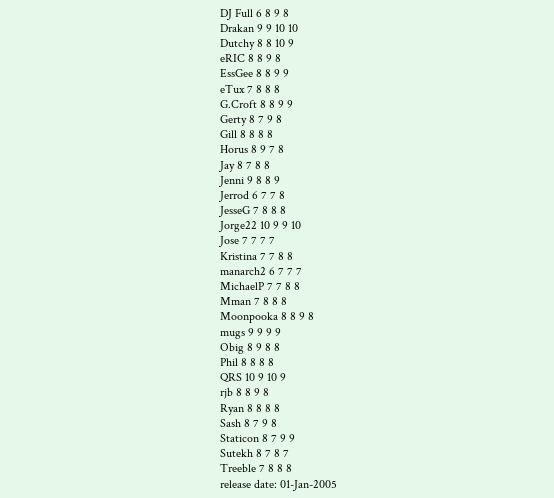DJ Full 6 8 9 8
Drakan 9 9 10 10
Dutchy 8 8 10 9
eRIC 8 8 9 8
EssGee 8 8 9 9
eTux 7 8 8 8
G.Croft 8 8 9 9
Gerty 8 7 9 8
Gill 8 8 8 8
Horus 8 9 7 8
Jay 8 7 8 8
Jenni 9 8 8 9
Jerrod 6 7 7 8
JesseG 7 8 8 8
Jorge22 10 9 9 10
Jose 7 7 7 7
Kristina 7 7 8 8
manarch2 6 7 7 7
MichaelP 7 7 8 8
Mman 7 8 8 8
Moonpooka 8 8 9 8
mugs 9 9 9 9
Obig 8 9 8 8
Phil 8 8 8 8
QRS 10 9 10 9
rjb 8 8 9 8
Ryan 8 8 8 8
Sash 8 7 9 8
Staticon 8 7 9 9
Sutekh 8 7 8 7
Treeble 7 8 8 8
release date: 01-Jan-2005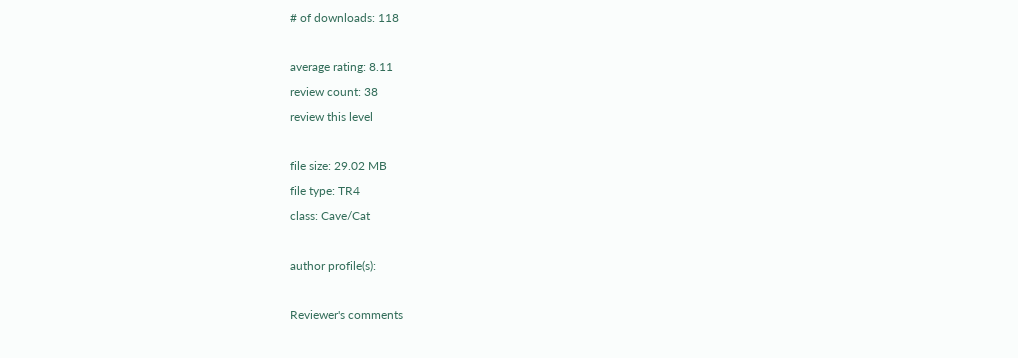# of downloads: 118

average rating: 8.11
review count: 38
review this level

file size: 29.02 MB
file type: TR4
class: Cave/Cat

author profile(s):

Reviewer's comments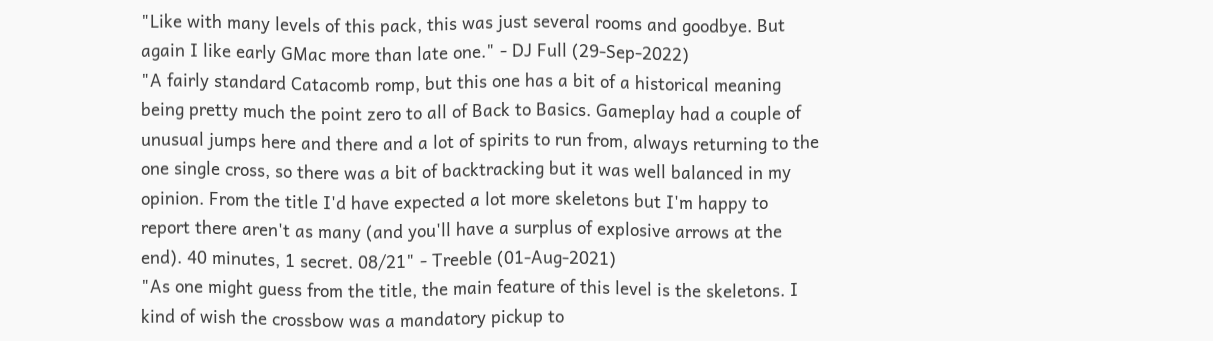"Like with many levels of this pack, this was just several rooms and goodbye. But again I like early GMac more than late one." - DJ Full (29-Sep-2022)
"A fairly standard Catacomb romp, but this one has a bit of a historical meaning being pretty much the point zero to all of Back to Basics. Gameplay had a couple of unusual jumps here and there and a lot of spirits to run from, always returning to the one single cross, so there was a bit of backtracking but it was well balanced in my opinion. From the title I'd have expected a lot more skeletons but I'm happy to report there aren't as many (and you'll have a surplus of explosive arrows at the end). 40 minutes, 1 secret. 08/21" - Treeble (01-Aug-2021)
"As one might guess from the title, the main feature of this level is the skeletons. I kind of wish the crossbow was a mandatory pickup to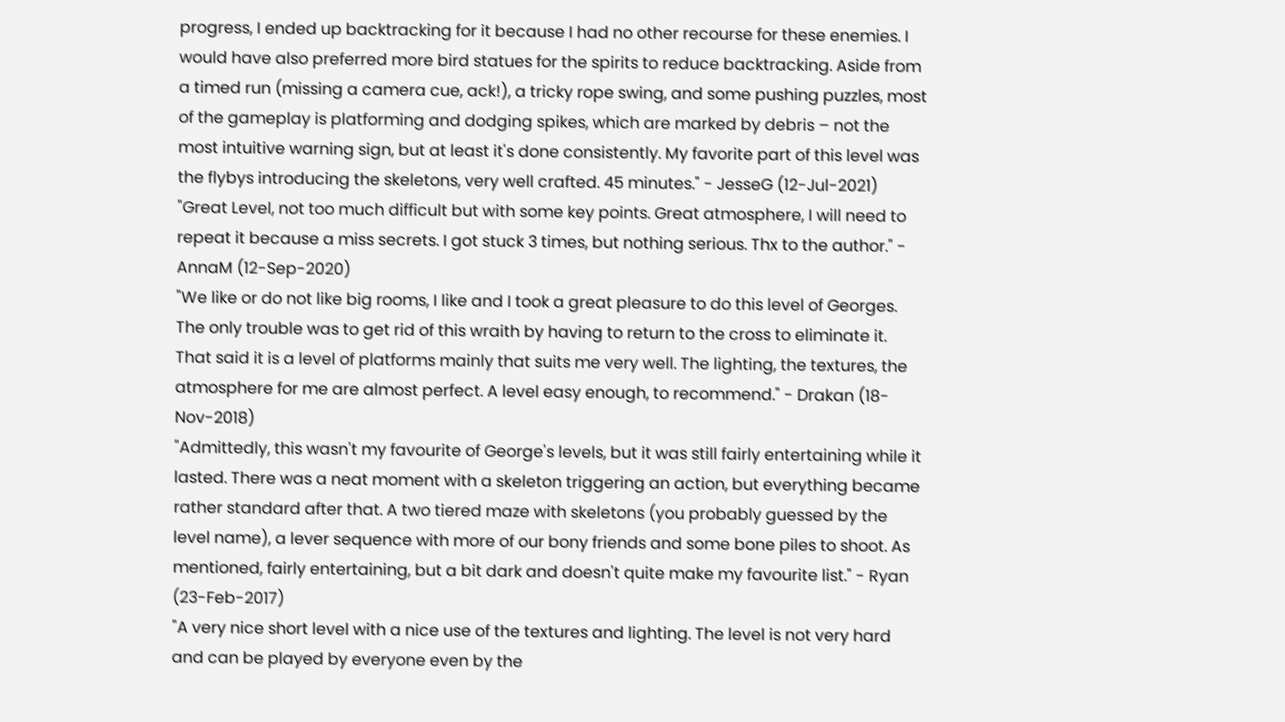progress, I ended up backtracking for it because I had no other recourse for these enemies. I would have also preferred more bird statues for the spirits to reduce backtracking. Aside from a timed run (missing a camera cue, ack!), a tricky rope swing, and some pushing puzzles, most of the gameplay is platforming and dodging spikes, which are marked by debris – not the most intuitive warning sign, but at least it's done consistently. My favorite part of this level was the flybys introducing the skeletons, very well crafted. 45 minutes." - JesseG (12-Jul-2021)
"Great Level, not too much difficult but with some key points. Great atmosphere, I will need to repeat it because a miss secrets. I got stuck 3 times, but nothing serious. Thx to the author." - AnnaM (12-Sep-2020)
"We like or do not like big rooms, I like and I took a great pleasure to do this level of Georges. The only trouble was to get rid of this wraith by having to return to the cross to eliminate it. That said it is a level of platforms mainly that suits me very well. The lighting, the textures, the atmosphere for me are almost perfect. A level easy enough, to recommend." - Drakan (18-Nov-2018)
"Admittedly, this wasn't my favourite of George's levels, but it was still fairly entertaining while it lasted. There was a neat moment with a skeleton triggering an action, but everything became rather standard after that. A two tiered maze with skeletons (you probably guessed by the level name), a lever sequence with more of our bony friends and some bone piles to shoot. As mentioned, fairly entertaining, but a bit dark and doesn't quite make my favourite list." - Ryan (23-Feb-2017)
"A very nice short level with a nice use of the textures and lighting. The level is not very hard and can be played by everyone even by the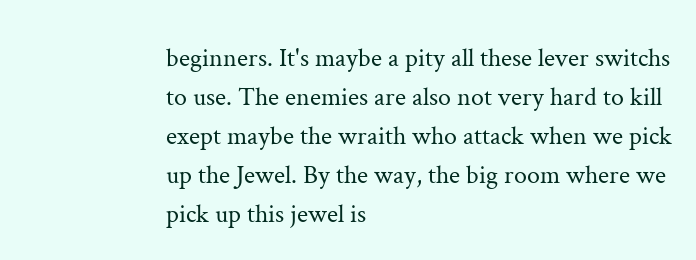beginners. It's maybe a pity all these lever switchs to use. The enemies are also not very hard to kill exept maybe the wraith who attack when we pick up the Jewel. By the way, the big room where we pick up this jewel is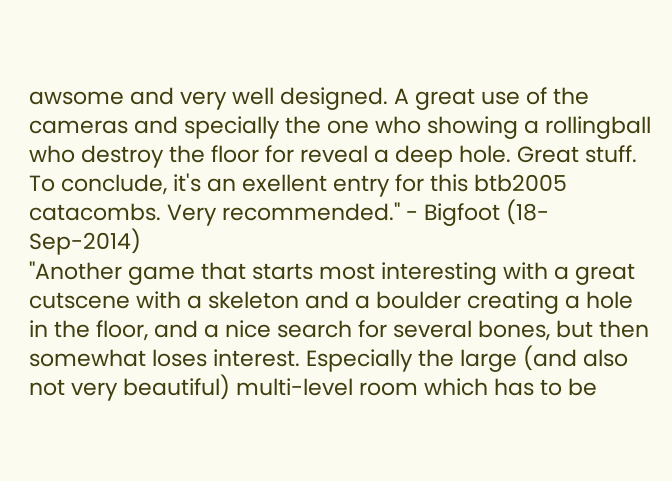awsome and very well designed. A great use of the cameras and specially the one who showing a rollingball who destroy the floor for reveal a deep hole. Great stuff. To conclude, it's an exellent entry for this btb2005 catacombs. Very recommended." - Bigfoot (18-Sep-2014)
"Another game that starts most interesting with a great cutscene with a skeleton and a boulder creating a hole in the floor, and a nice search for several bones, but then somewhat loses interest. Especially the large (and also not very beautiful) multi-level room which has to be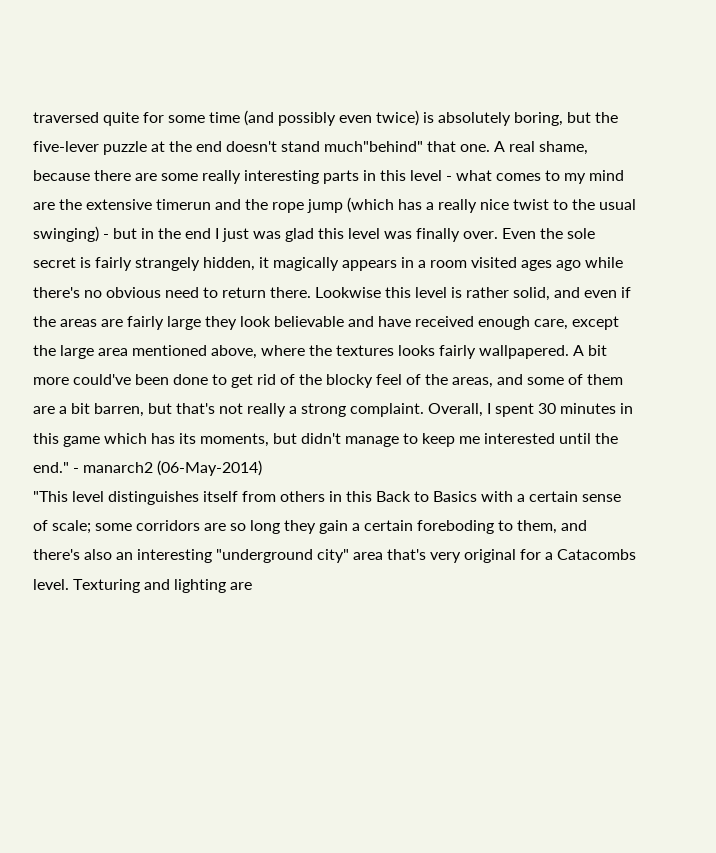traversed quite for some time (and possibly even twice) is absolutely boring, but the five-lever puzzle at the end doesn't stand much"behind" that one. A real shame, because there are some really interesting parts in this level - what comes to my mind are the extensive timerun and the rope jump (which has a really nice twist to the usual swinging) - but in the end I just was glad this level was finally over. Even the sole secret is fairly strangely hidden, it magically appears in a room visited ages ago while there's no obvious need to return there. Lookwise this level is rather solid, and even if the areas are fairly large they look believable and have received enough care, except the large area mentioned above, where the textures looks fairly wallpapered. A bit more could've been done to get rid of the blocky feel of the areas, and some of them are a bit barren, but that's not really a strong complaint. Overall, I spent 30 minutes in this game which has its moments, but didn't manage to keep me interested until the end." - manarch2 (06-May-2014)
"This level distinguishes itself from others in this Back to Basics with a certain sense of scale; some corridors are so long they gain a certain foreboding to them, and there's also an interesting "underground city" area that's very original for a Catacombs level. Texturing and lighting are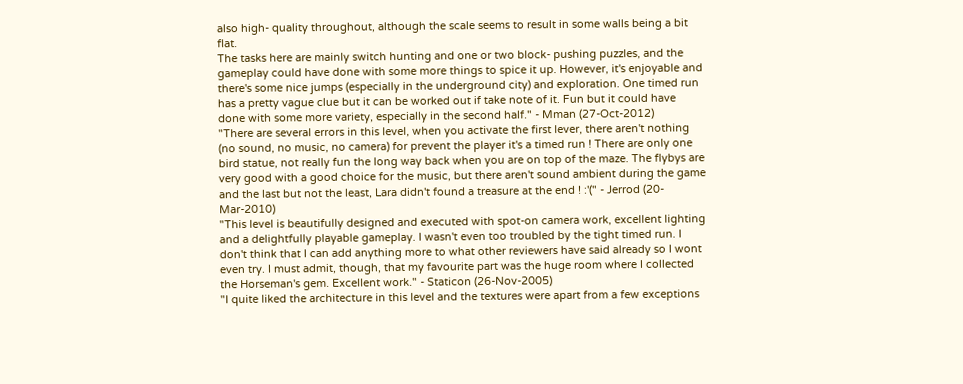also high- quality throughout, although the scale seems to result in some walls being a bit flat.
The tasks here are mainly switch hunting and one or two block- pushing puzzles, and the gameplay could have done with some more things to spice it up. However, it's enjoyable and there's some nice jumps (especially in the underground city) and exploration. One timed run has a pretty vague clue but it can be worked out if take note of it. Fun but it could have done with some more variety, especially in the second half." - Mman (27-Oct-2012)
"There are several errors in this level, when you activate the first lever, there aren't nothing (no sound, no music, no camera) for prevent the player it's a timed run ! There are only one bird statue, not really fun the long way back when you are on top of the maze. The flybys are very good with a good choice for the music, but there aren't sound ambient during the game and the last but not the least, Lara didn't found a treasure at the end ! :'(" - Jerrod (20-Mar-2010)
"This level is beautifully designed and executed with spot-on camera work, excellent lighting and a delightfully playable gameplay. I wasn't even too troubled by the tight timed run. I don't think that I can add anything more to what other reviewers have said already so I wont even try. I must admit, though, that my favourite part was the huge room where I collected the Horseman's gem. Excellent work." - Staticon (26-Nov-2005)
"I quite liked the architecture in this level and the textures were apart from a few exceptions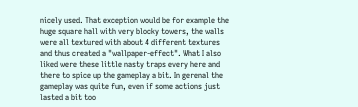nicely used. That exception would be for example the huge square hall with very blocky towers, the walls were all textured with about 4 different textures and thus created a "wallpaper-effect". What I also liked were these little nasty traps every here and there to spice up the gameplay a bit. In gerenal the gameplay was quite fun, even if some actions just lasted a bit too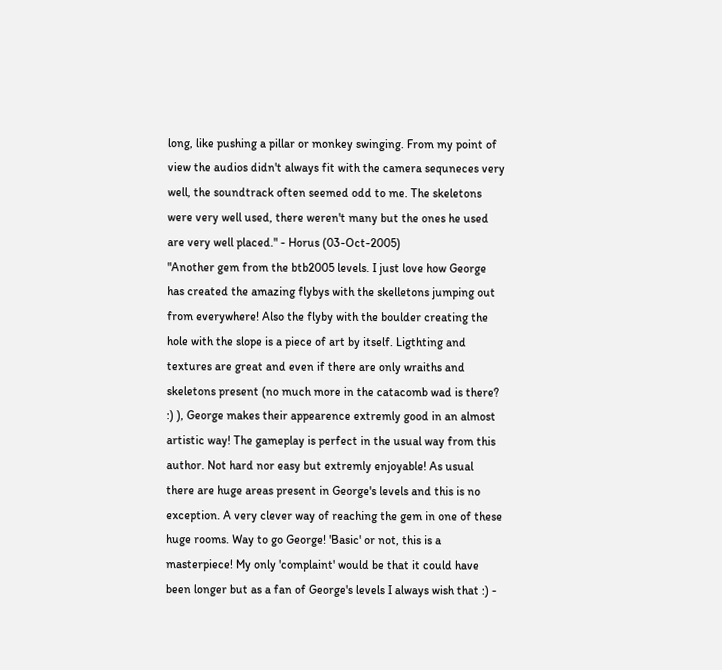long, like pushing a pillar or monkey swinging. From my point of view the audios didn't always fit with the camera sequneces very well, the soundtrack often seemed odd to me. The skeletons were very well used, there weren't many but the ones he used are very well placed." - Horus (03-Oct-2005)
"Another gem from the btb2005 levels. I just love how George has created the amazing flybys with the skelletons jumping out from everywhere! Also the flyby with the boulder creating the hole with the slope is a piece of art by itself. Ligthting and textures are great and even if there are only wraiths and skeletons present (no much more in the catacomb wad is there? :) ), George makes their appearence extremly good in an almost artistic way! The gameplay is perfect in the usual way from this author. Not hard nor easy but extremly enjoyable! As usual there are huge areas present in George's levels and this is no exception. A very clever way of reaching the gem in one of these huge rooms. Way to go George! 'Basic' or not, this is a masterpiece! My only 'complaint' would be that it could have been longer but as a fan of George's levels I always wish that :) -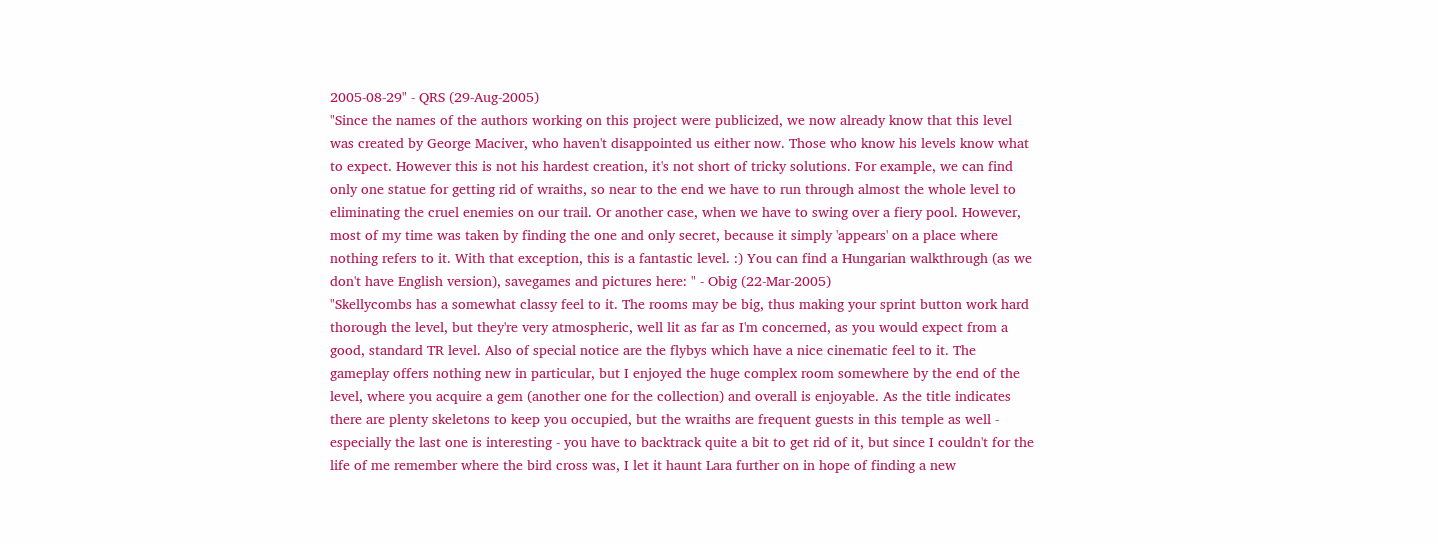2005-08-29" - QRS (29-Aug-2005)
"Since the names of the authors working on this project were publicized, we now already know that this level was created by George Maciver, who haven't disappointed us either now. Those who know his levels know what to expect. However this is not his hardest creation, it's not short of tricky solutions. For example, we can find only one statue for getting rid of wraiths, so near to the end we have to run through almost the whole level to eliminating the cruel enemies on our trail. Or another case, when we have to swing over a fiery pool. However, most of my time was taken by finding the one and only secret, because it simply 'appears' on a place where nothing refers to it. With that exception, this is a fantastic level. :) You can find a Hungarian walkthrough (as we don't have English version), savegames and pictures here: " - Obig (22-Mar-2005)
"Skellycombs has a somewhat classy feel to it. The rooms may be big, thus making your sprint button work hard thorough the level, but they're very atmospheric, well lit as far as I'm concerned, as you would expect from a good, standard TR level. Also of special notice are the flybys which have a nice cinematic feel to it. The gameplay offers nothing new in particular, but I enjoyed the huge complex room somewhere by the end of the level, where you acquire a gem (another one for the collection) and overall is enjoyable. As the title indicates there are plenty skeletons to keep you occupied, but the wraiths are frequent guests in this temple as well - especially the last one is interesting - you have to backtrack quite a bit to get rid of it, but since I couldn't for the life of me remember where the bird cross was, I let it haunt Lara further on in hope of finding a new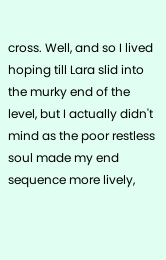cross. Well, and so I lived hoping till Lara slid into the murky end of the level, but I actually didn't mind as the poor restless soul made my end sequence more lively,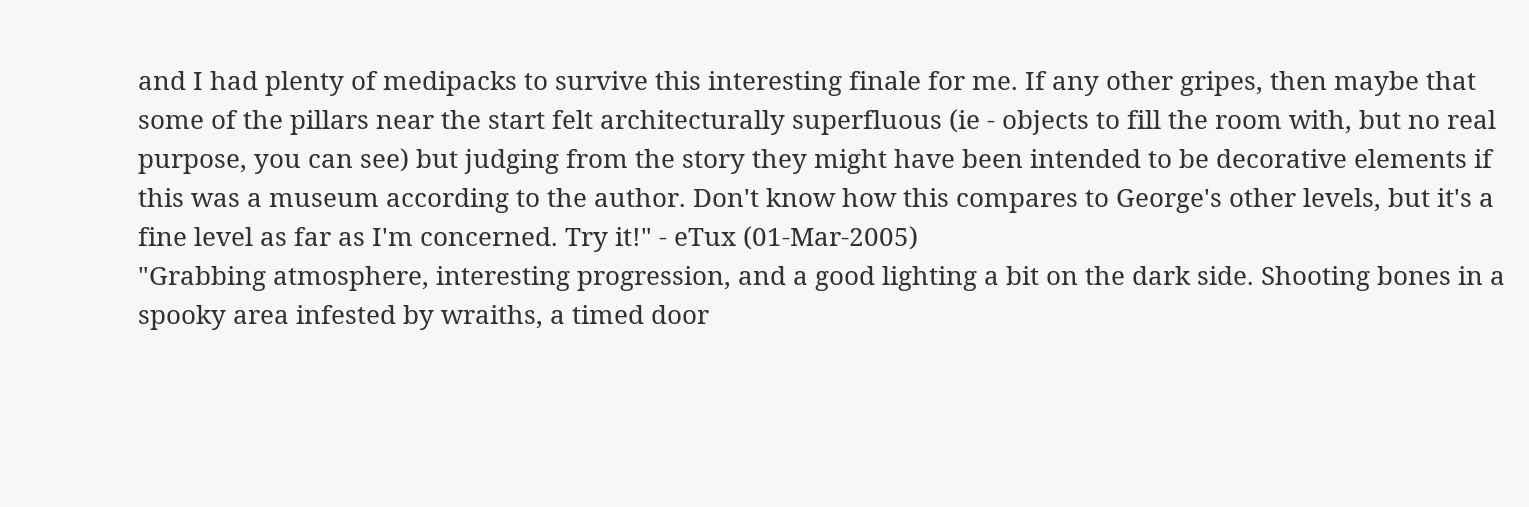and I had plenty of medipacks to survive this interesting finale for me. If any other gripes, then maybe that some of the pillars near the start felt architecturally superfluous (ie - objects to fill the room with, but no real purpose, you can see) but judging from the story they might have been intended to be decorative elements if this was a museum according to the author. Don't know how this compares to George's other levels, but it's a fine level as far as I'm concerned. Try it!" - eTux (01-Mar-2005)
"Grabbing atmosphere, interesting progression, and a good lighting a bit on the dark side. Shooting bones in a spooky area infested by wraiths, a timed door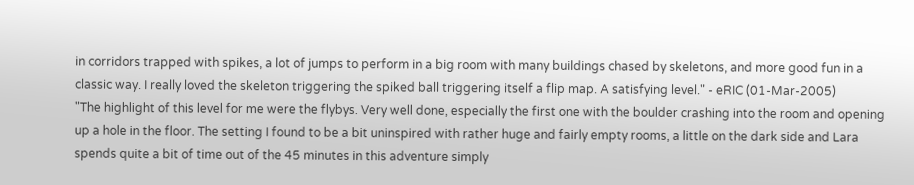in corridors trapped with spikes, a lot of jumps to perform in a big room with many buildings chased by skeletons, and more good fun in a classic way. I really loved the skeleton triggering the spiked ball triggering itself a flip map. A satisfying level." - eRIC (01-Mar-2005)
"The highlight of this level for me were the flybys. Very well done, especially the first one with the boulder crashing into the room and opening up a hole in the floor. The setting I found to be a bit uninspired with rather huge and fairly empty rooms, a little on the dark side and Lara spends quite a bit of time out of the 45 minutes in this adventure simply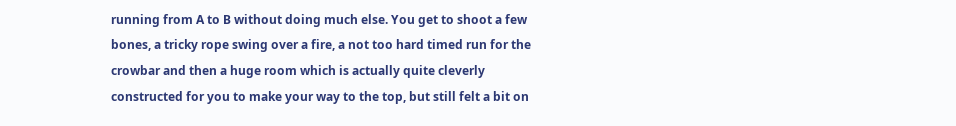running from A to B without doing much else. You get to shoot a few bones, a tricky rope swing over a fire, a not too hard timed run for the crowbar and then a huge room which is actually quite cleverly constructed for you to make your way to the top, but still felt a bit on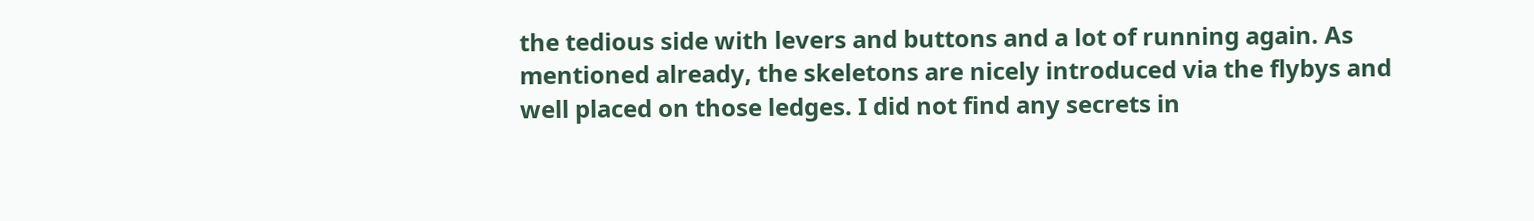the tedious side with levers and buttons and a lot of running again. As mentioned already, the skeletons are nicely introduced via the flybys and well placed on those ledges. I did not find any secrets in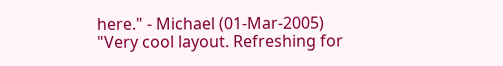here." - Michael (01-Mar-2005)
"Very cool layout. Refreshing for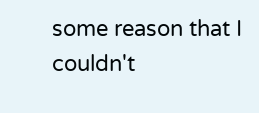some reason that I couldn't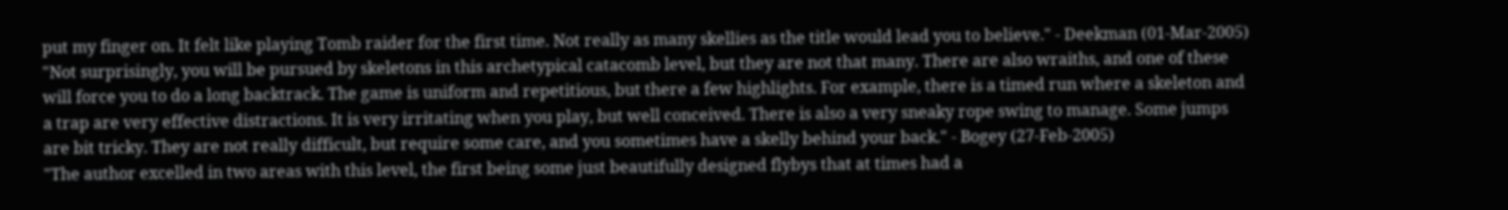put my finger on. It felt like playing Tomb raider for the first time. Not really as many skellies as the title would lead you to believe." - Deekman (01-Mar-2005)
"Not surprisingly, you will be pursued by skeletons in this archetypical catacomb level, but they are not that many. There are also wraiths, and one of these will force you to do a long backtrack. The game is uniform and repetitious, but there a few highlights. For example, there is a timed run where a skeleton and a trap are very effective distractions. It is very irritating when you play, but well conceived. There is also a very sneaky rope swing to manage. Some jumps are bit tricky. They are not really difficult, but require some care, and you sometimes have a skelly behind your back." - Bogey (27-Feb-2005)
"The author excelled in two areas with this level, the first being some just beautifully designed flybys that at times had a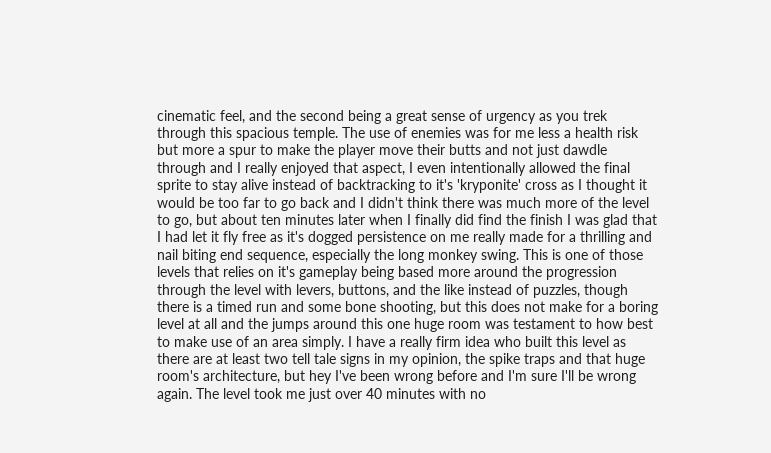cinematic feel, and the second being a great sense of urgency as you trek through this spacious temple. The use of enemies was for me less a health risk but more a spur to make the player move their butts and not just dawdle through and I really enjoyed that aspect, I even intentionally allowed the final sprite to stay alive instead of backtracking to it's 'kryponite' cross as I thought it would be too far to go back and I didn't think there was much more of the level to go, but about ten minutes later when I finally did find the finish I was glad that I had let it fly free as it's dogged persistence on me really made for a thrilling and nail biting end sequence, especially the long monkey swing. This is one of those levels that relies on it's gameplay being based more around the progression through the level with levers, buttons, and the like instead of puzzles, though there is a timed run and some bone shooting, but this does not make for a boring level at all and the jumps around this one huge room was testament to how best to make use of an area simply. I have a really firm idea who built this level as there are at least two tell tale signs in my opinion, the spike traps and that huge room's architecture, but hey I've been wrong before and I'm sure I'll be wrong again. The level took me just over 40 minutes with no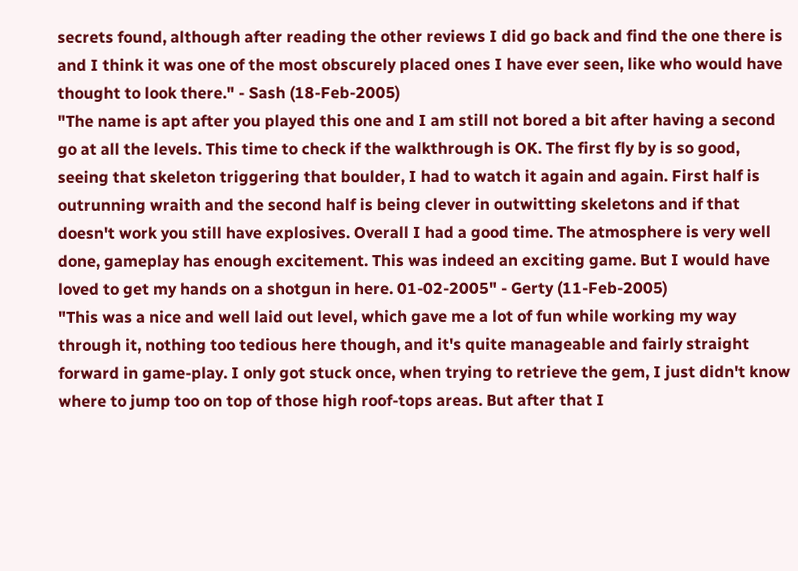secrets found, although after reading the other reviews I did go back and find the one there is and I think it was one of the most obscurely placed ones I have ever seen, like who would have thought to look there." - Sash (18-Feb-2005)
"The name is apt after you played this one and I am still not bored a bit after having a second go at all the levels. This time to check if the walkthrough is OK. The first fly by is so good, seeing that skeleton triggering that boulder, I had to watch it again and again. First half is outrunning wraith and the second half is being clever in outwitting skeletons and if that doesn't work you still have explosives. Overall I had a good time. The atmosphere is very well done, gameplay has enough excitement. This was indeed an exciting game. But I would have loved to get my hands on a shotgun in here. 01-02-2005" - Gerty (11-Feb-2005)
"This was a nice and well laid out level, which gave me a lot of fun while working my way through it, nothing too tedious here though, and it's quite manageable and fairly straight forward in game-play. I only got stuck once, when trying to retrieve the gem, I just didn't know where to jump too on top of those high roof-tops areas. But after that I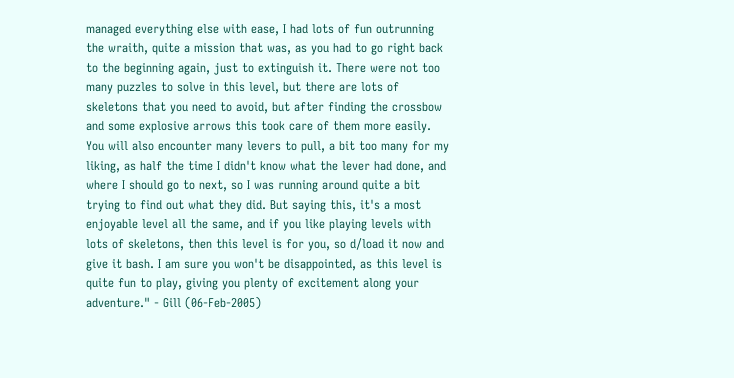managed everything else with ease, I had lots of fun outrunning the wraith, quite a mission that was, as you had to go right back to the beginning again, just to extinguish it. There were not too many puzzles to solve in this level, but there are lots of skeletons that you need to avoid, but after finding the crossbow and some explosive arrows this took care of them more easily. You will also encounter many levers to pull, a bit too many for my liking, as half the time I didn't know what the lever had done, and where I should go to next, so I was running around quite a bit trying to find out what they did. But saying this, it's a most enjoyable level all the same, and if you like playing levels with lots of skeletons, then this level is for you, so d/load it now and give it bash. I am sure you won't be disappointed, as this level is quite fun to play, giving you plenty of excitement along your adventure." - Gill (06-Feb-2005)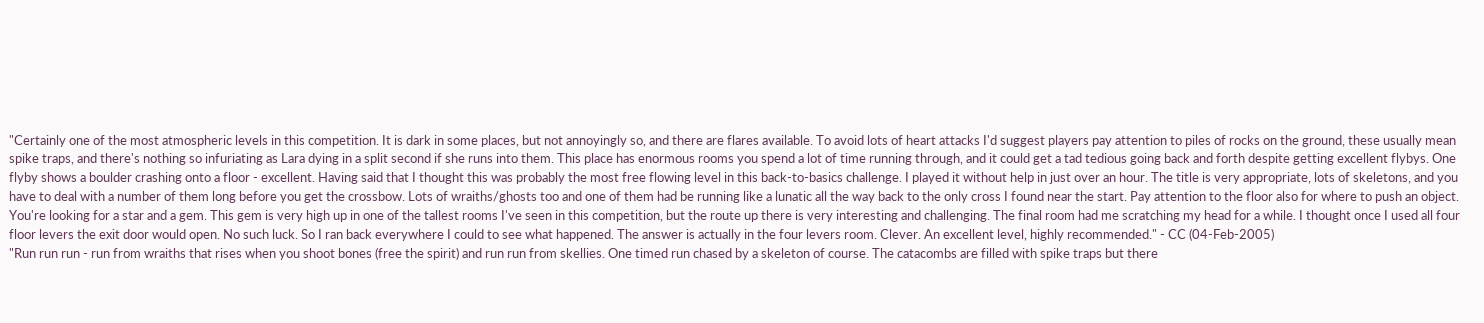"Certainly one of the most atmospheric levels in this competition. It is dark in some places, but not annoyingly so, and there are flares available. To avoid lots of heart attacks I'd suggest players pay attention to piles of rocks on the ground, these usually mean spike traps, and there's nothing so infuriating as Lara dying in a split second if she runs into them. This place has enormous rooms you spend a lot of time running through, and it could get a tad tedious going back and forth despite getting excellent flybys. One flyby shows a boulder crashing onto a floor - excellent. Having said that I thought this was probably the most free flowing level in this back-to-basics challenge. I played it without help in just over an hour. The title is very appropriate, lots of skeletons, and you have to deal with a number of them long before you get the crossbow. Lots of wraiths/ghosts too and one of them had be running like a lunatic all the way back to the only cross I found near the start. Pay attention to the floor also for where to push an object. You're looking for a star and a gem. This gem is very high up in one of the tallest rooms I've seen in this competition, but the route up there is very interesting and challenging. The final room had me scratching my head for a while. I thought once I used all four floor levers the exit door would open. No such luck. So I ran back everywhere I could to see what happened. The answer is actually in the four levers room. Clever. An excellent level, highly recommended." - CC (04-Feb-2005)
"Run run run - run from wraiths that rises when you shoot bones (free the spirit) and run run from skellies. One timed run chased by a skeleton of course. The catacombs are filled with spike traps but there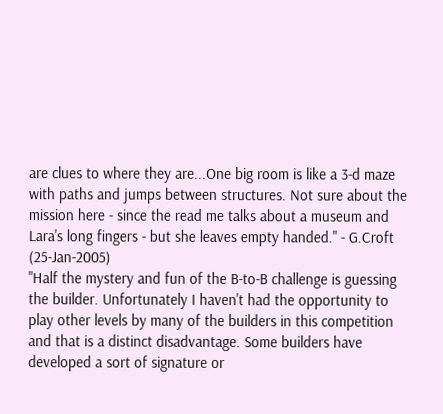are clues to where they are...One big room is like a 3-d maze with paths and jumps between structures. Not sure about the mission here - since the read me talks about a museum and Lara's long fingers - but she leaves empty handed." - G.Croft (25-Jan-2005)
"Half the mystery and fun of the B-to-B challenge is guessing the builder. Unfortunately I haven't had the opportunity to play other levels by many of the builders in this competition and that is a distinct disadvantage. Some builders have developed a sort of signature or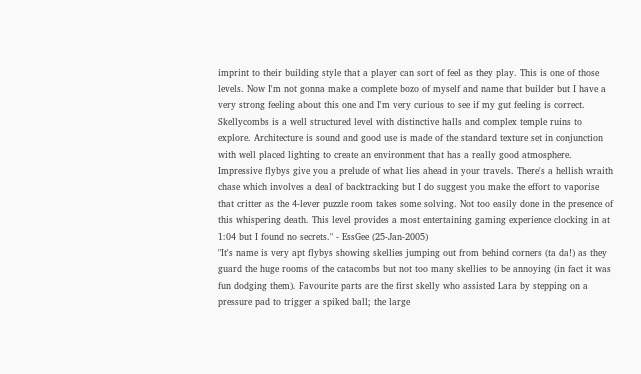imprint to their building style that a player can sort of feel as they play. This is one of those levels. Now I'm not gonna make a complete bozo of myself and name that builder but I have a very strong feeling about this one and I'm very curious to see if my gut feeling is correct. Skellycombs is a well structured level with distinctive halls and complex temple ruins to explore. Architecture is sound and good use is made of the standard texture set in conjunction with well placed lighting to create an environment that has a really good atmosphere. Impressive flybys give you a prelude of what lies ahead in your travels. There's a hellish wraith chase which involves a deal of backtracking but I do suggest you make the effort to vaporise that critter as the 4-lever puzzle room takes some solving. Not too easily done in the presence of this whispering death. This level provides a most entertaining gaming experience clocking in at 1:04 but I found no secrets." - EssGee (25-Jan-2005)
"It's name is very apt flybys showing skellies jumping out from behind corners (ta da!) as they guard the huge rooms of the catacombs but not too many skellies to be annoying (in fact it was fun dodging them). Favourite parts are the first skelly who assisted Lara by stepping on a pressure pad to trigger a spiked ball; the large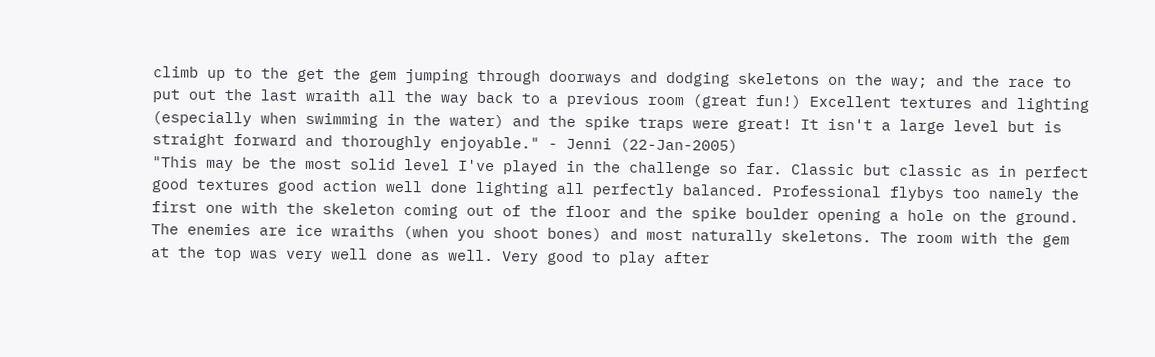climb up to the get the gem jumping through doorways and dodging skeletons on the way; and the race to put out the last wraith all the way back to a previous room (great fun!) Excellent textures and lighting (especially when swimming in the water) and the spike traps were great! It isn't a large level but is straight forward and thoroughly enjoyable." - Jenni (22-Jan-2005)
"This may be the most solid level I've played in the challenge so far. Classic but classic as in perfect good textures good action well done lighting all perfectly balanced. Professional flybys too namely the first one with the skeleton coming out of the floor and the spike boulder opening a hole on the ground. The enemies are ice wraiths (when you shoot bones) and most naturally skeletons. The room with the gem at the top was very well done as well. Very good to play after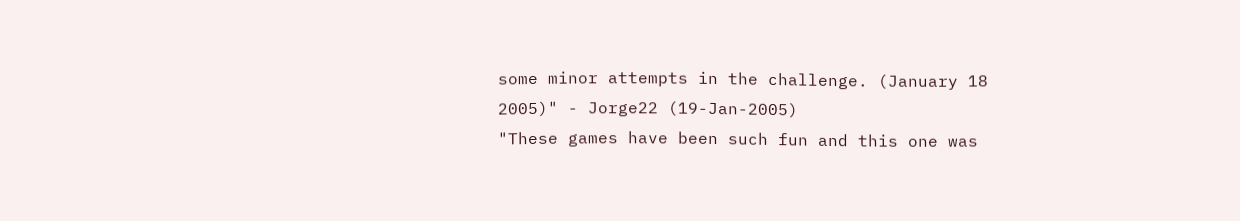some minor attempts in the challenge. (January 18 2005)" - Jorge22 (19-Jan-2005)
"These games have been such fun and this one was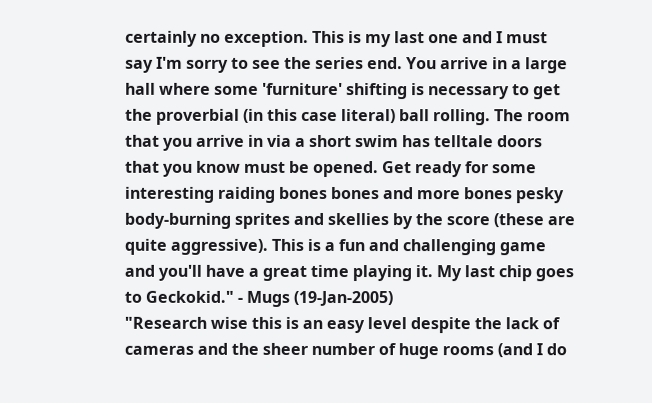certainly no exception. This is my last one and I must say I'm sorry to see the series end. You arrive in a large hall where some 'furniture' shifting is necessary to get the proverbial (in this case literal) ball rolling. The room that you arrive in via a short swim has telltale doors that you know must be opened. Get ready for some interesting raiding bones bones and more bones pesky body-burning sprites and skellies by the score (these are quite aggressive). This is a fun and challenging game and you'll have a great time playing it. My last chip goes to Geckokid." - Mugs (19-Jan-2005)
"Research wise this is an easy level despite the lack of cameras and the sheer number of huge rooms (and I do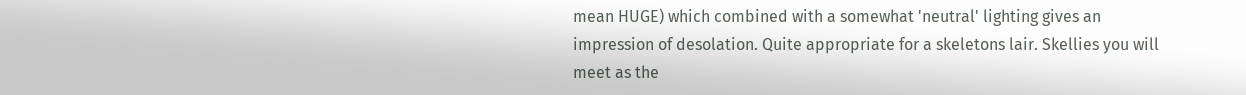mean HUGE) which combined with a somewhat 'neutral' lighting gives an impression of desolation. Quite appropriate for a skeletons lair. Skellies you will meet as the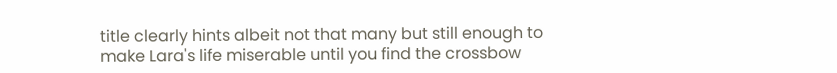title clearly hints albeit not that many but still enough to make Lara's life miserable until you find the crossbow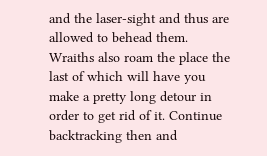and the laser-sight and thus are allowed to behead them. Wraiths also roam the place the last of which will have you make a pretty long detour in order to get rid of it. Continue backtracking then and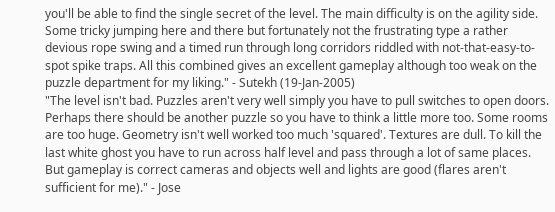you'll be able to find the single secret of the level. The main difficulty is on the agility side. Some tricky jumping here and there but fortunately not the frustrating type a rather devious rope swing and a timed run through long corridors riddled with not-that-easy-to-spot spike traps. All this combined gives an excellent gameplay although too weak on the puzzle department for my liking." - Sutekh (19-Jan-2005)
"The level isn't bad. Puzzles aren't very well simply you have to pull switches to open doors. Perhaps there should be another puzzle so you have to think a little more too. Some rooms are too huge. Geometry isn't well worked too much 'squared'. Textures are dull. To kill the last white ghost you have to run across half level and pass through a lot of same places. But gameplay is correct cameras and objects well and lights are good (flares aren't sufficient for me)." - Jose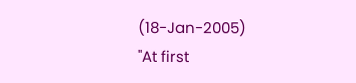(18-Jan-2005)
"At first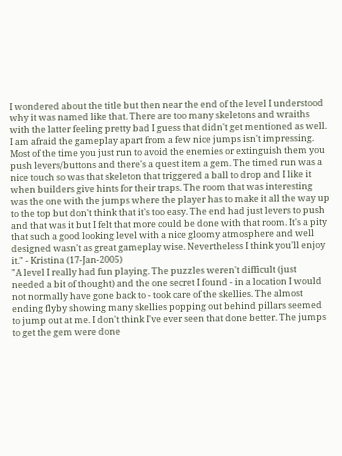I wondered about the title but then near the end of the level I understood why it was named like that. There are too many skeletons and wraiths with the latter feeling pretty bad I guess that didn't get mentioned as well. I am afraid the gameplay apart from a few nice jumps isn't impressing. Most of the time you just run to avoid the enemies or extinguish them you push levers/buttons and there's a quest item a gem. The timed run was a nice touch so was that skeleton that triggered a ball to drop and I like it when builders give hints for their traps. The room that was interesting was the one with the jumps where the player has to make it all the way up to the top but don't think that it's too easy. The end had just levers to push and that was it but I felt that more could be done with that room. It's a pity that such a good looking level with a nice gloomy atmosphere and well designed wasn't as great gameplay wise. Nevertheless I think you'll enjoy it." - Kristina (17-Jan-2005)
"A level I really had fun playing. The puzzles weren't difficult (just needed a bit of thought) and the one secret I found - in a location I would not normally have gone back to - took care of the skellies. The almost ending flyby showing many skellies popping out behind pillars seemed to jump out at me. I don't think I've ever seen that done better. The jumps to get the gem were done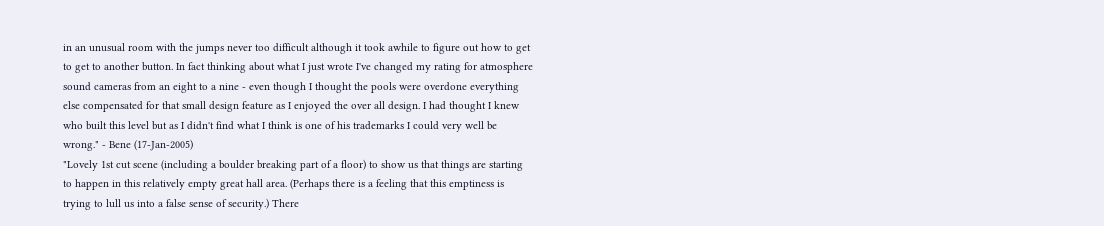in an unusual room with the jumps never too difficult although it took awhile to figure out how to get to get to another button. In fact thinking about what I just wrote I've changed my rating for atmosphere sound cameras from an eight to a nine - even though I thought the pools were overdone everything else compensated for that small design feature as I enjoyed the over all design. I had thought I knew who built this level but as I didn't find what I think is one of his trademarks I could very well be wrong." - Bene (17-Jan-2005)
"Lovely 1st cut scene (including a boulder breaking part of a floor) to show us that things are starting to happen in this relatively empty great hall area. (Perhaps there is a feeling that this emptiness is trying to lull us into a false sense of security.) There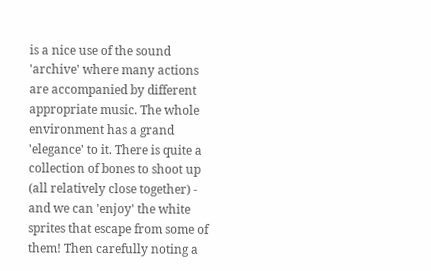is a nice use of the sound 'archive' where many actions are accompanied by different appropriate music. The whole environment has a grand 'elegance' to it. There is quite a collection of bones to shoot up (all relatively close together) - and we can 'enjoy' the white sprites that escape from some of them! Then carefully noting a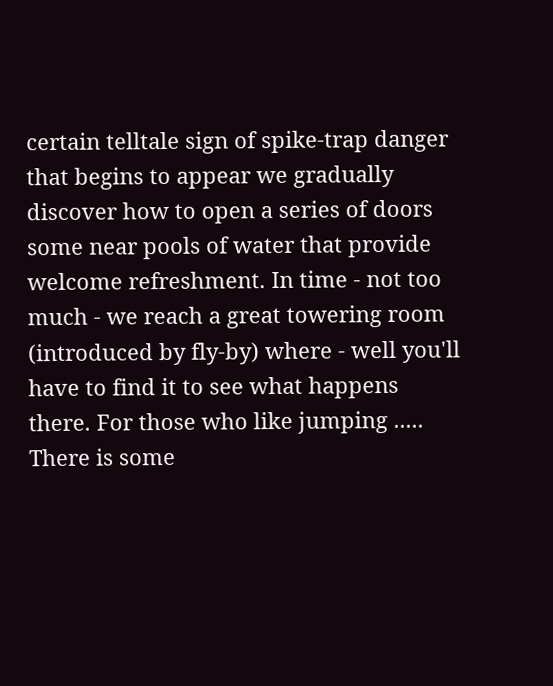certain telltale sign of spike-trap danger that begins to appear we gradually discover how to open a series of doors some near pools of water that provide welcome refreshment. In time - not too much - we reach a great towering room (introduced by fly-by) where - well you'll have to find it to see what happens there. For those who like jumping ..... There is some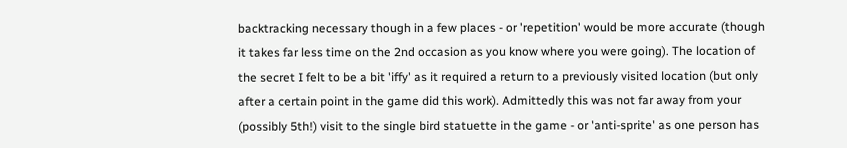backtracking necessary though in a few places - or 'repetition' would be more accurate (though it takes far less time on the 2nd occasion as you know where you were going). The location of the secret I felt to be a bit 'iffy' as it required a return to a previously visited location (but only after a certain point in the game did this work). Admittedly this was not far away from your (possibly 5th!) visit to the single bird statuette in the game - or 'anti-sprite' as one person has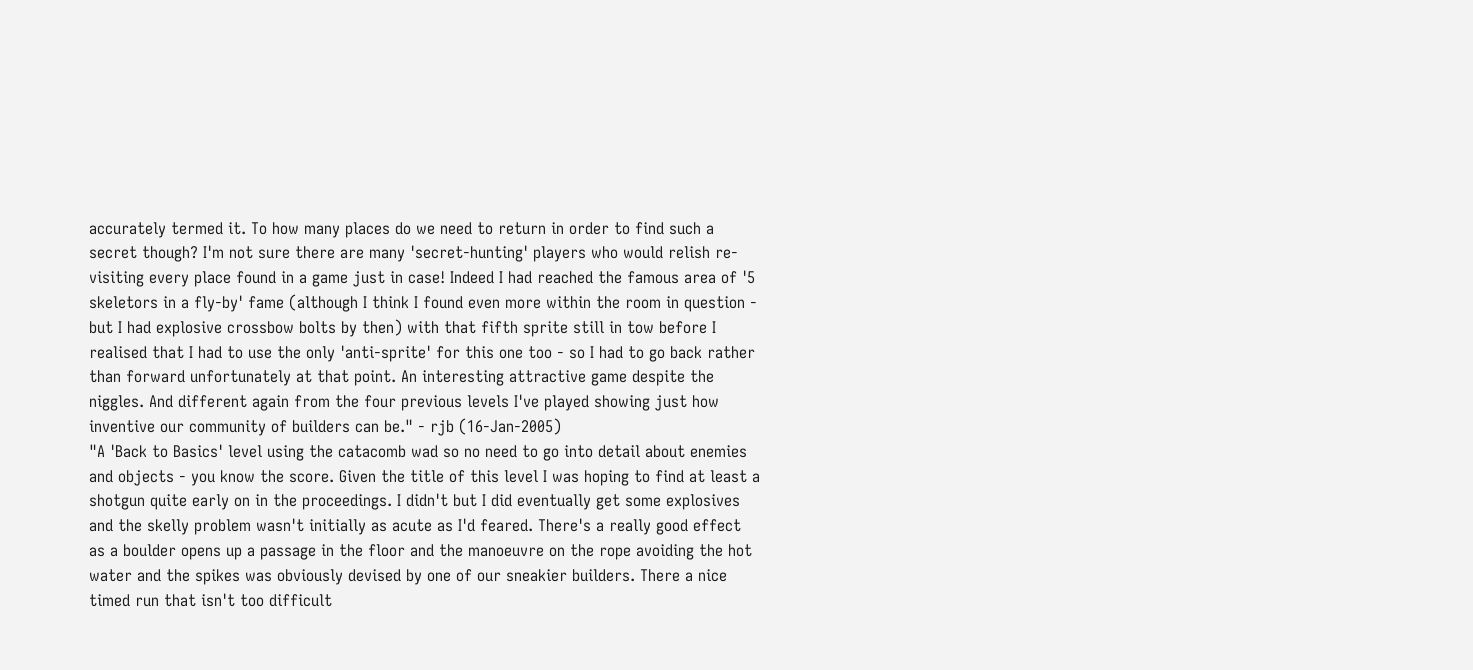accurately termed it. To how many places do we need to return in order to find such a secret though? I'm not sure there are many 'secret-hunting' players who would relish re-visiting every place found in a game just in case! Indeed I had reached the famous area of '5 skeletors in a fly-by' fame (although I think I found even more within the room in question - but I had explosive crossbow bolts by then) with that fifth sprite still in tow before I realised that I had to use the only 'anti-sprite' for this one too - so I had to go back rather than forward unfortunately at that point. An interesting attractive game despite the niggles. And different again from the four previous levels I've played showing just how inventive our community of builders can be." - rjb (16-Jan-2005)
"A 'Back to Basics' level using the catacomb wad so no need to go into detail about enemies and objects - you know the score. Given the title of this level I was hoping to find at least a shotgun quite early on in the proceedings. I didn't but I did eventually get some explosives and the skelly problem wasn't initially as acute as I'd feared. There's a really good effect as a boulder opens up a passage in the floor and the manoeuvre on the rope avoiding the hot water and the spikes was obviously devised by one of our sneakier builders. There a nice timed run that isn't too difficult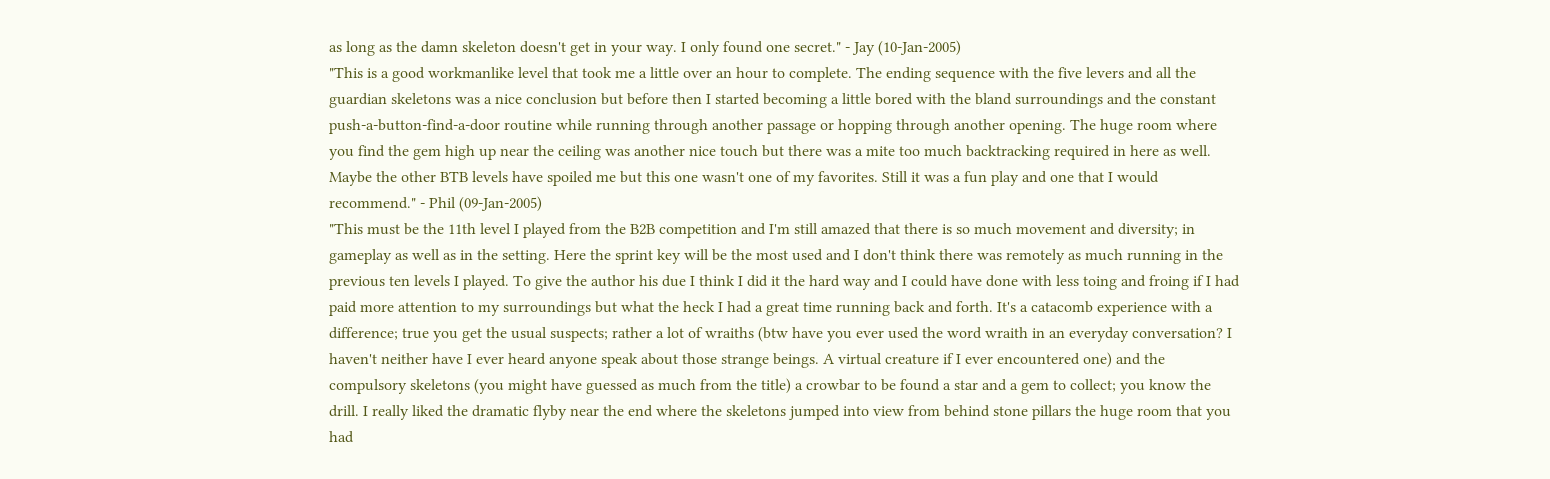as long as the damn skeleton doesn't get in your way. I only found one secret." - Jay (10-Jan-2005)
"This is a good workmanlike level that took me a little over an hour to complete. The ending sequence with the five levers and all the guardian skeletons was a nice conclusion but before then I started becoming a little bored with the bland surroundings and the constant push-a-button-find-a-door routine while running through another passage or hopping through another opening. The huge room where you find the gem high up near the ceiling was another nice touch but there was a mite too much backtracking required in here as well. Maybe the other BTB levels have spoiled me but this one wasn't one of my favorites. Still it was a fun play and one that I would recommend." - Phil (09-Jan-2005)
"This must be the 11th level I played from the B2B competition and I'm still amazed that there is so much movement and diversity; in gameplay as well as in the setting. Here the sprint key will be the most used and I don't think there was remotely as much running in the previous ten levels I played. To give the author his due I think I did it the hard way and I could have done with less toing and froing if I had paid more attention to my surroundings but what the heck I had a great time running back and forth. It's a catacomb experience with a difference; true you get the usual suspects; rather a lot of wraiths (btw have you ever used the word wraith in an everyday conversation? I haven't neither have I ever heard anyone speak about those strange beings. A virtual creature if I ever encountered one) and the compulsory skeletons (you might have guessed as much from the title) a crowbar to be found a star and a gem to collect; you know the drill. I really liked the dramatic flyby near the end where the skeletons jumped into view from behind stone pillars the huge room that you had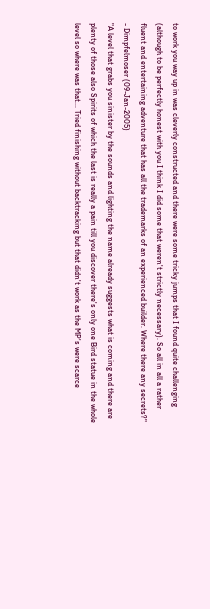to work you way up in was cleverly constructed and there were some tricky jumps that I found quite challenging (although to be perfectly honest with you I think I did some that weren't strictly necessary). So all in all a rather fluent and entertaining adventure that has all the trademarks of an experienced builder. Where there any secrets?" - Dimpfelmoser (09-Jan-2005)
"A level that grabs you sinister by the sounds and lighting the name already suggests what is coming and there are plenty of those also Spirits of which the last is really a pain till you discover there's only one Bird statue in the whole level so where was that... Tried finishing without backtracking but that didn't work as the MP's were scarce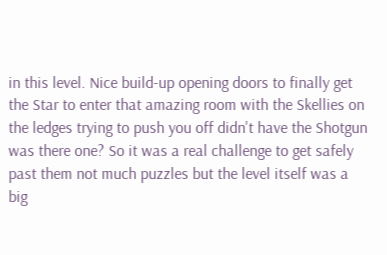in this level. Nice build-up opening doors to finally get the Star to enter that amazing room with the Skellies on the ledges trying to push you off didn't have the Shotgun was there one? So it was a real challenge to get safely past them not much puzzles but the level itself was a big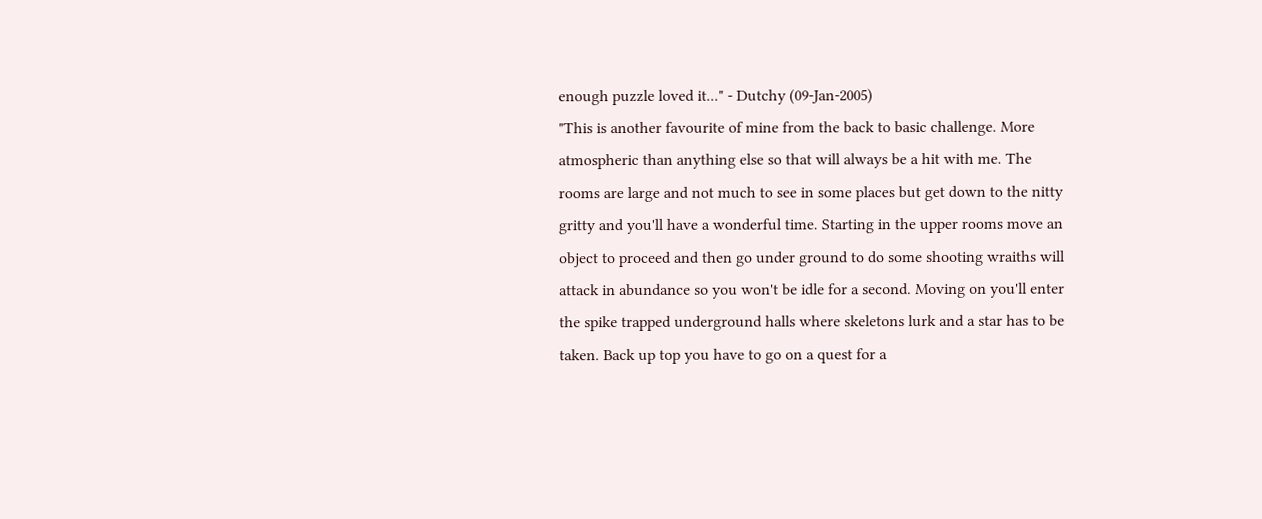enough puzzle loved it..." - Dutchy (09-Jan-2005)
"This is another favourite of mine from the back to basic challenge. More atmospheric than anything else so that will always be a hit with me. The rooms are large and not much to see in some places but get down to the nitty gritty and you'll have a wonderful time. Starting in the upper rooms move an object to proceed and then go under ground to do some shooting wraiths will attack in abundance so you won't be idle for a second. Moving on you'll enter the spike trapped underground halls where skeletons lurk and a star has to be taken. Back up top you have to go on a quest for a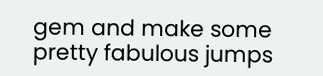gem and make some pretty fabulous jumps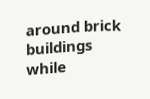around brick buildings while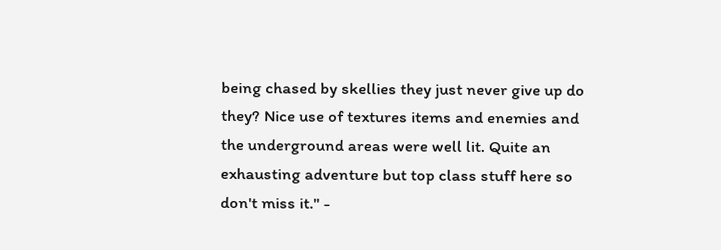being chased by skellies they just never give up do they? Nice use of textures items and enemies and the underground areas were well lit. Quite an exhausting adventure but top class stuff here so don't miss it." -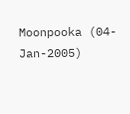Moonpooka (04-Jan-2005)